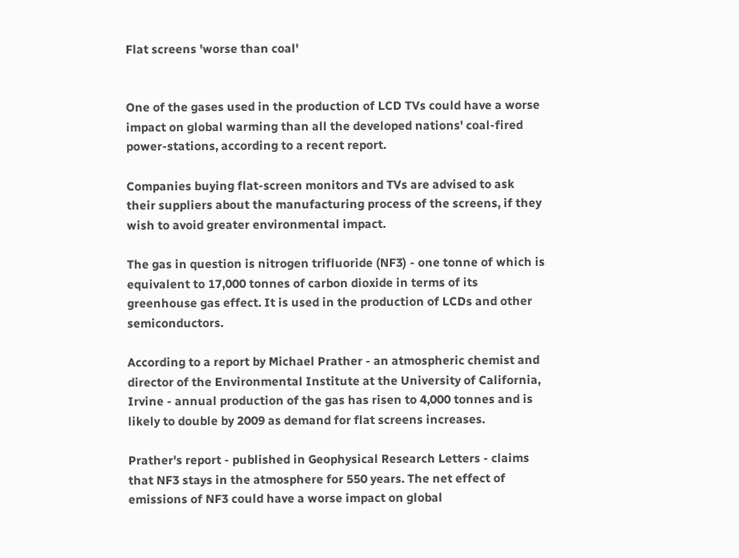Flat screens 'worse than coal'


One of the gases used in the production of LCD TVs could have a worse impact on global warming than all the developed nations' coal-fired power-stations, according to a recent report.

Companies buying flat-screen monitors and TVs are advised to ask their suppliers about the manufacturing process of the screens, if they wish to avoid greater environmental impact.

The gas in question is nitrogen trifluoride (NF3) - one tonne of which is equivalent to 17,000 tonnes of carbon dioxide in terms of its greenhouse gas effect. It is used in the production of LCDs and other semiconductors.

According to a report by Michael Prather - an atmospheric chemist and director of the Environmental Institute at the University of California, Irvine - annual production of the gas has risen to 4,000 tonnes and is likely to double by 2009 as demand for flat screens increases.

Prather's report - published in Geophysical Research Letters - claims that NF3 stays in the atmosphere for 550 years. The net effect of emissions of NF3 could have a worse impact on global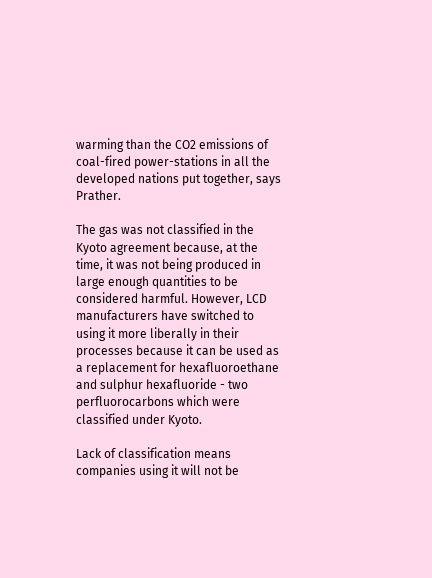warming than the CO2 emissions of coal-fired power-stations in all the developed nations put together, says Prather.

The gas was not classified in the Kyoto agreement because, at the time, it was not being produced in large enough quantities to be considered harmful. However, LCD manufacturers have switched to using it more liberally in their processes because it can be used as a replacement for hexafluoroethane and sulphur hexafluoride - two perfluorocarbons which were classified under Kyoto.

Lack of classification means companies using it will not be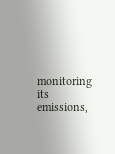monitoring its emissions,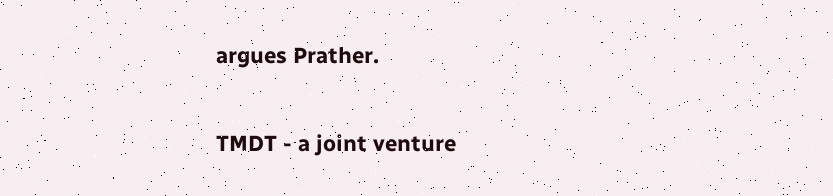argues Prather.

TMDT - a joint venture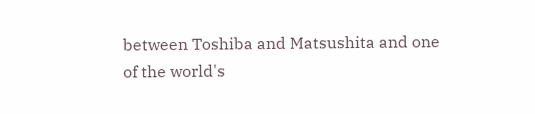between Toshiba and Matsushita and one of the world's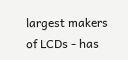largest makers of LCDs - has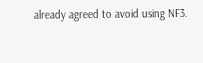already agreed to avoid using NF3.